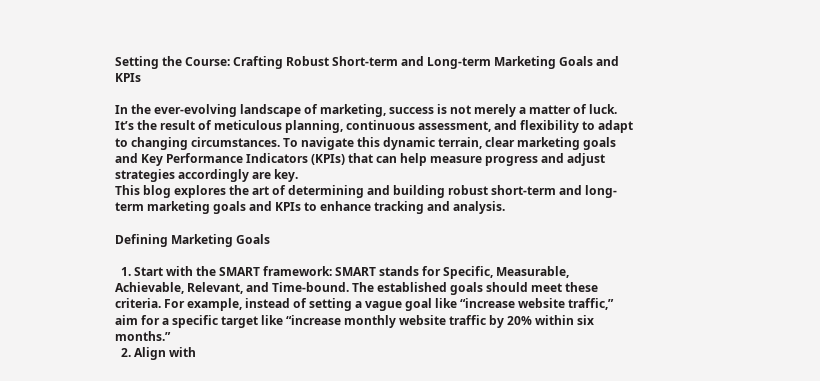Setting the Course: Crafting Robust Short-term and Long-term Marketing Goals and KPIs

In the ever-evolving landscape of marketing, success is not merely a matter of luck. It’s the result of meticulous planning, continuous assessment, and flexibility to adapt to changing circumstances. To navigate this dynamic terrain, clear marketing goals and Key Performance Indicators (KPIs) that can help measure progress and adjust strategies accordingly are key.
This blog explores the art of determining and building robust short-term and long-term marketing goals and KPIs to enhance tracking and analysis.

Defining Marketing Goals

  1. Start with the SMART framework: SMART stands for Specific, Measurable, Achievable, Relevant, and Time-bound. The established goals should meet these criteria. For example, instead of setting a vague goal like “increase website traffic,” aim for a specific target like “increase monthly website traffic by 20% within six months.”
  2. Align with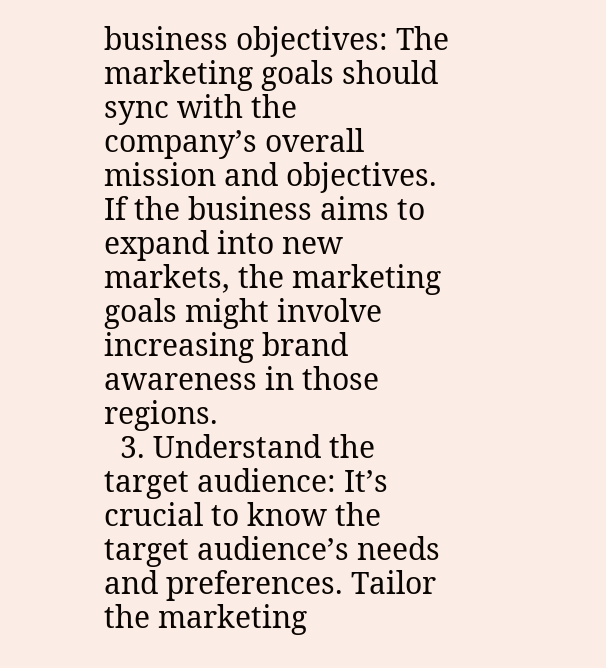business objectives: The marketing goals should sync with the company’s overall mission and objectives. If the business aims to expand into new markets, the marketing goals might involve increasing brand awareness in those regions.
  3. Understand the target audience: It’s crucial to know the target audience’s needs and preferences. Tailor the marketing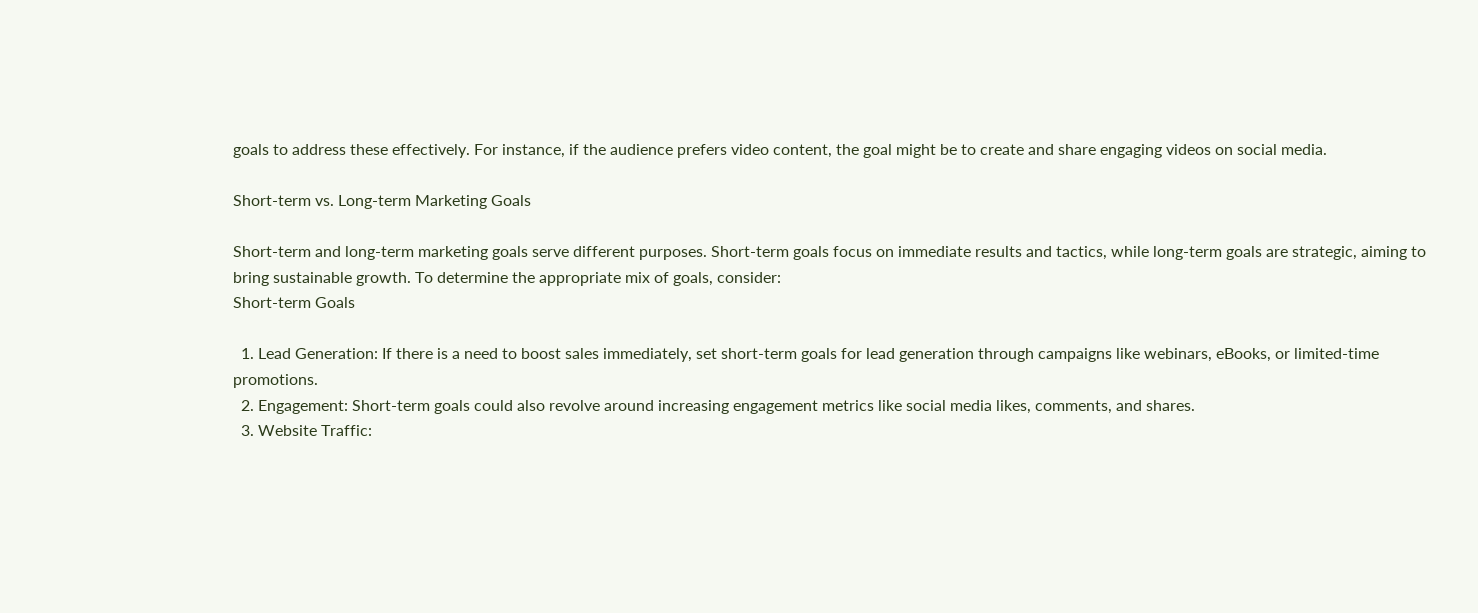goals to address these effectively. For instance, if the audience prefers video content, the goal might be to create and share engaging videos on social media.

Short-term vs. Long-term Marketing Goals

Short-term and long-term marketing goals serve different purposes. Short-term goals focus on immediate results and tactics, while long-term goals are strategic, aiming to bring sustainable growth. To determine the appropriate mix of goals, consider:
Short-term Goals

  1. Lead Generation: If there is a need to boost sales immediately, set short-term goals for lead generation through campaigns like webinars, eBooks, or limited-time promotions.
  2. Engagement: Short-term goals could also revolve around increasing engagement metrics like social media likes, comments, and shares.
  3. Website Traffic: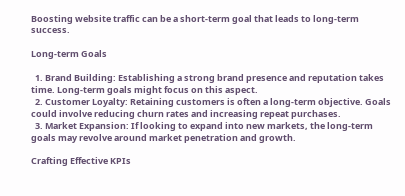Boosting website traffic can be a short-term goal that leads to long-term success.

Long-term Goals

  1. Brand Building: Establishing a strong brand presence and reputation takes time. Long-term goals might focus on this aspect.
  2. Customer Loyalty: Retaining customers is often a long-term objective. Goals could involve reducing churn rates and increasing repeat purchases.
  3. Market Expansion: If looking to expand into new markets, the long-term goals may revolve around market penetration and growth.

Crafting Effective KPIs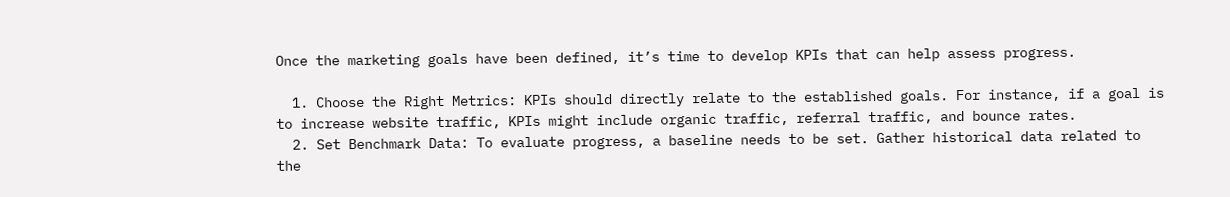Once the marketing goals have been defined, it’s time to develop KPIs that can help assess progress.

  1. Choose the Right Metrics: KPIs should directly relate to the established goals. For instance, if a goal is to increase website traffic, KPIs might include organic traffic, referral traffic, and bounce rates.
  2. Set Benchmark Data: To evaluate progress, a baseline needs to be set. Gather historical data related to the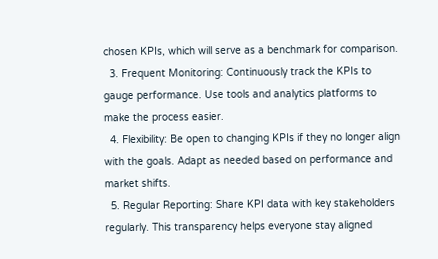chosen KPIs, which will serve as a benchmark for comparison.
  3. Frequent Monitoring: Continuously track the KPIs to gauge performance. Use tools and analytics platforms to make the process easier.
  4. Flexibility: Be open to changing KPIs if they no longer align with the goals. Adapt as needed based on performance and market shifts.
  5. Regular Reporting: Share KPI data with key stakeholders regularly. This transparency helps everyone stay aligned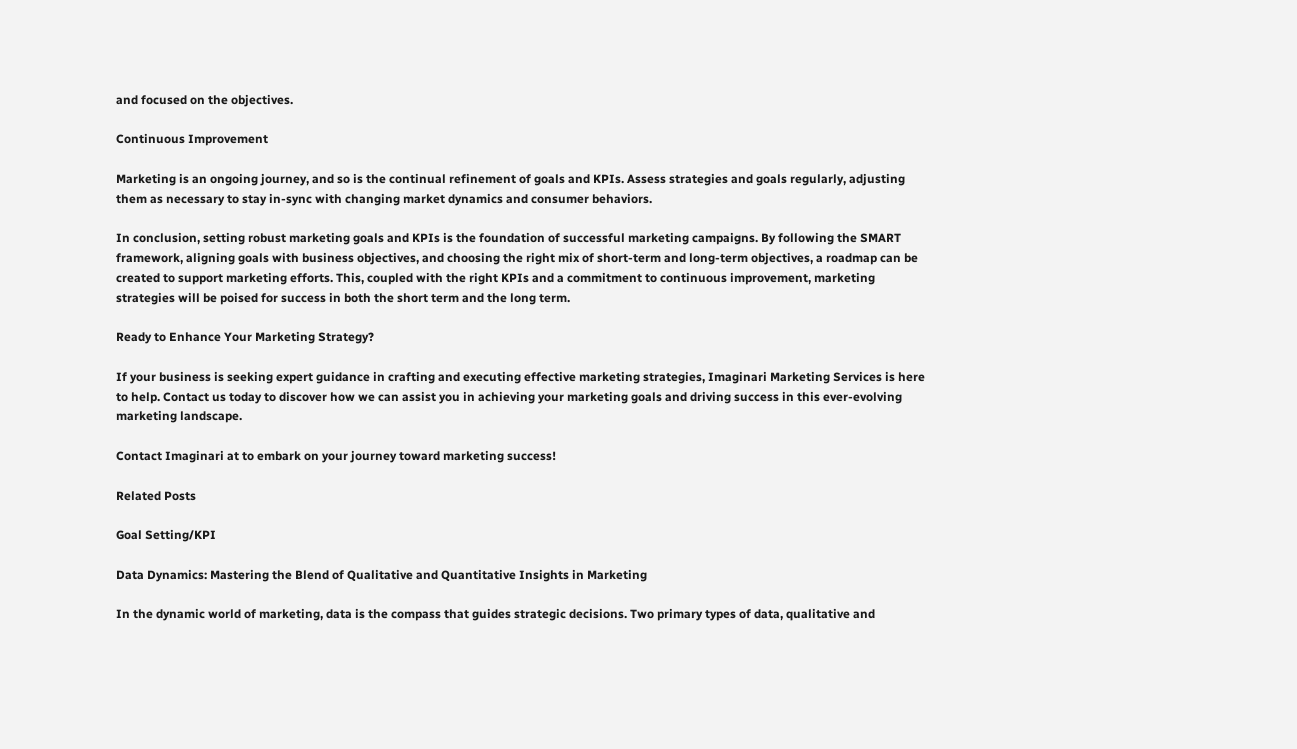and focused on the objectives.

Continuous Improvement

Marketing is an ongoing journey, and so is the continual refinement of goals and KPIs. Assess strategies and goals regularly, adjusting them as necessary to stay in-sync with changing market dynamics and consumer behaviors.

In conclusion, setting robust marketing goals and KPIs is the foundation of successful marketing campaigns. By following the SMART framework, aligning goals with business objectives, and choosing the right mix of short-term and long-term objectives, a roadmap can be created to support marketing efforts. This, coupled with the right KPIs and a commitment to continuous improvement, marketing strategies will be poised for success in both the short term and the long term.

Ready to Enhance Your Marketing Strategy?

If your business is seeking expert guidance in crafting and executing effective marketing strategies, Imaginari Marketing Services is here to help. Contact us today to discover how we can assist you in achieving your marketing goals and driving success in this ever-evolving marketing landscape.

Contact Imaginari at to embark on your journey toward marketing success!

Related Posts

Goal Setting/KPI

Data Dynamics: Mastering the Blend of Qualitative and Quantitative Insights in Marketing

In the dynamic world of marketing, data is the compass that guides strategic decisions. Two primary types of data, qualitative and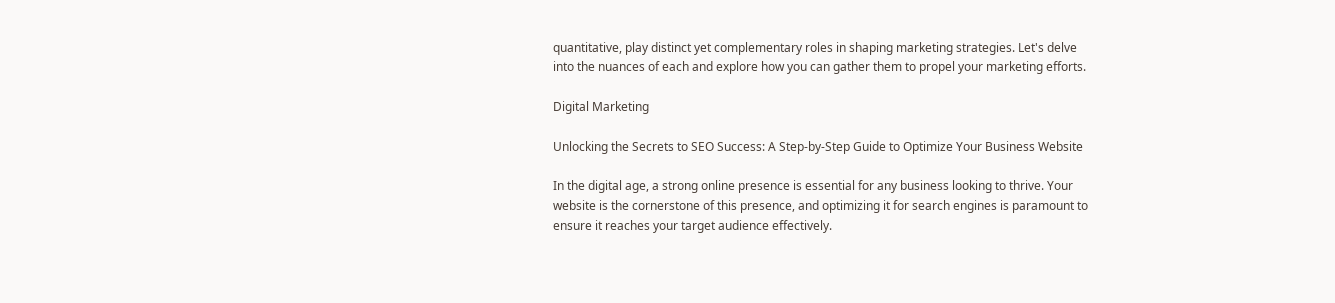quantitative, play distinct yet complementary roles in shaping marketing strategies. Let's delve into the nuances of each and explore how you can gather them to propel your marketing efforts.

Digital Marketing

Unlocking the Secrets to SEO Success: A Step-by-Step Guide to Optimize Your Business Website

In the digital age, a strong online presence is essential for any business looking to thrive. Your website is the cornerstone of this presence, and optimizing it for search engines is paramount to ensure it reaches your target audience effectively.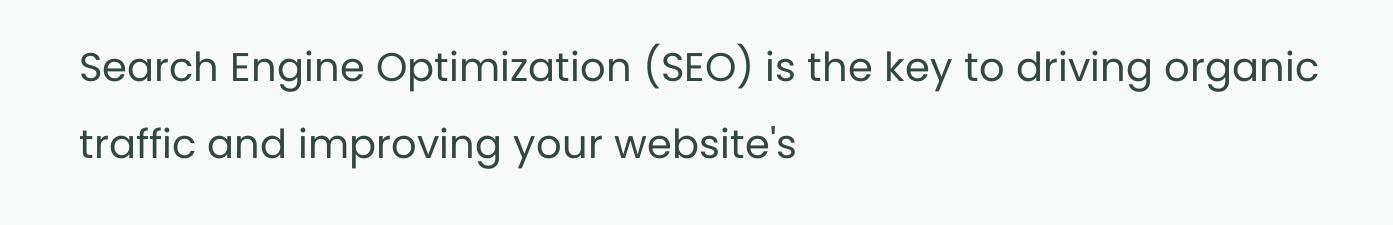Search Engine Optimization (SEO) is the key to driving organic traffic and improving your website's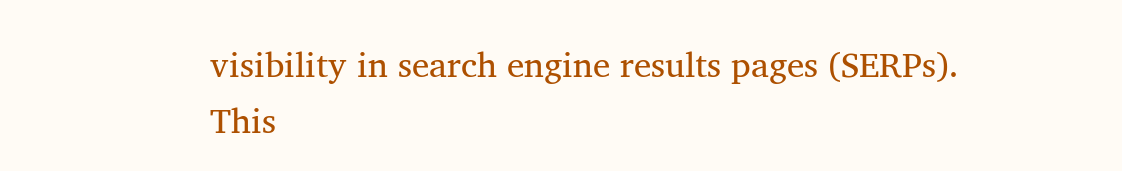visibility in search engine results pages (SERPs). This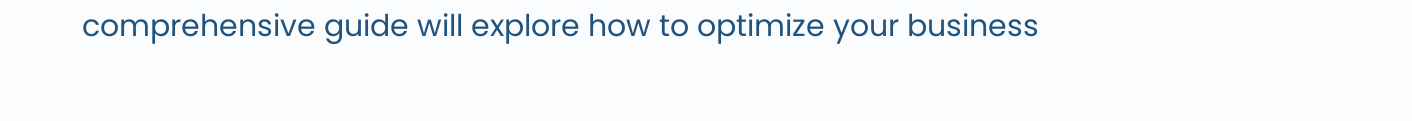comprehensive guide will explore how to optimize your business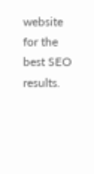website for the best SEO results.